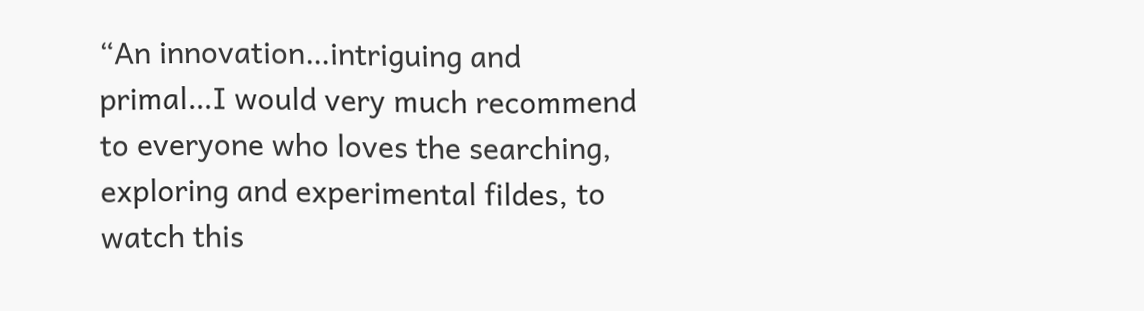“An innovation…intriguing and primal…I would very much recommend to everyone who loves the searching, exploring and experimental fildes, to watch this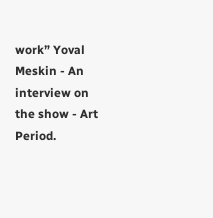work” Yoval Meskin - An interview on the show - Art Period.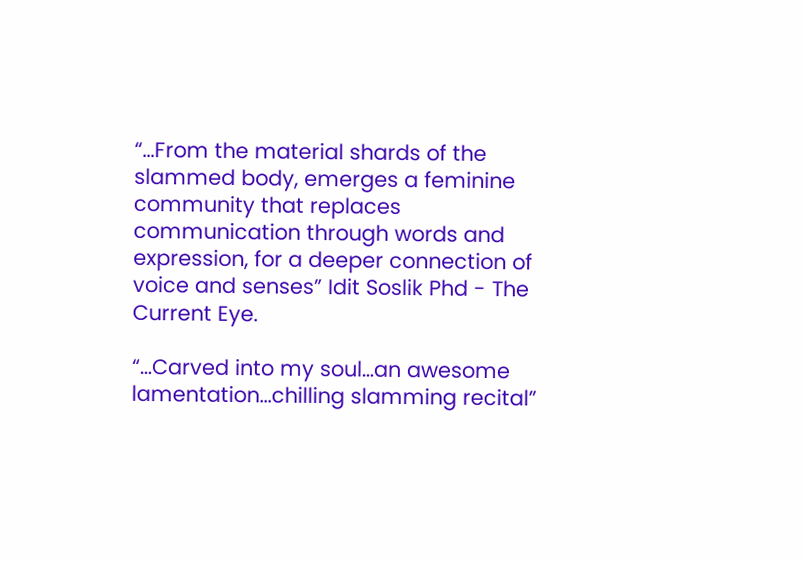“…From the material shards of the slammed body, emerges a feminine community that replaces communication through words and expression, for a deeper connection of voice and senses” Idit Soslik Phd - The Current Eye.

“…Carved into my soul…an awesome lamentation…chilling slamming recital”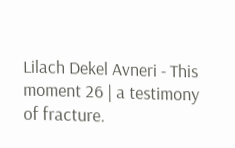Lilach Dekel Avneri - This moment 26 | a testimony of fracture.